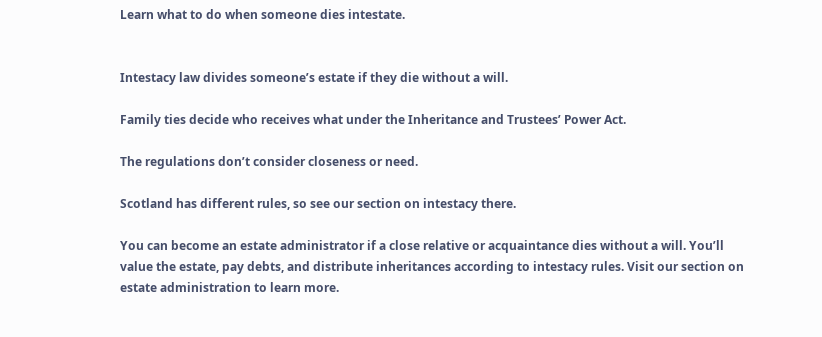Learn what to do when someone dies intestate.


Intestacy law divides someone’s estate if they die without a will.

Family ties decide who receives what under the Inheritance and Trustees’ Power Act.

The regulations don’t consider closeness or need.

Scotland has different rules, so see our section on intestacy there.

You can become an estate administrator if a close relative or acquaintance dies without a will. You’ll value the estate, pay debts, and distribute inheritances according to intestacy rules. Visit our section on estate administration to learn more.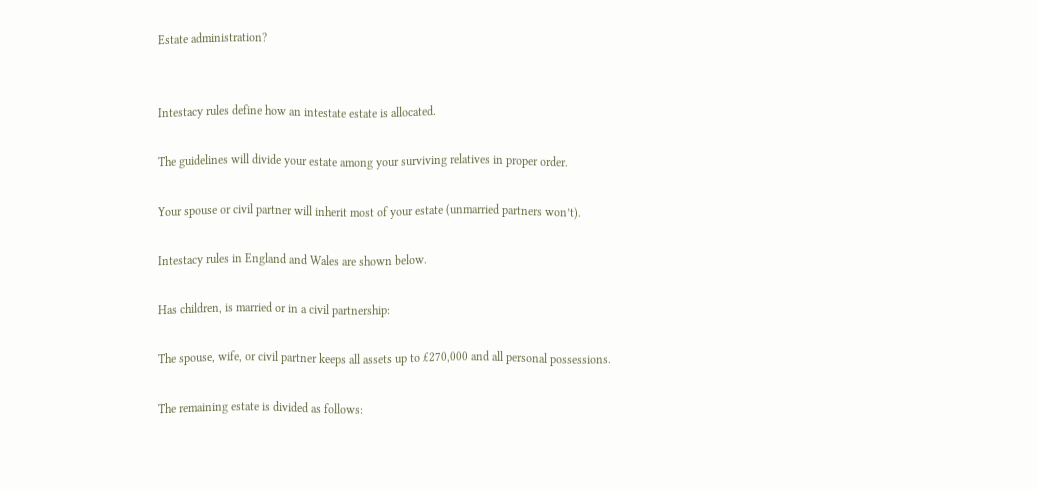Estate administration?


Intestacy rules define how an intestate estate is allocated.

The guidelines will divide your estate among your surviving relatives in proper order.

Your spouse or civil partner will inherit most of your estate (unmarried partners won’t).

Intestacy rules in England and Wales are shown below.

Has children, is married or in a civil partnership:

The spouse, wife, or civil partner keeps all assets up to £270,000 and all personal possessions.

The remaining estate is divided as follows: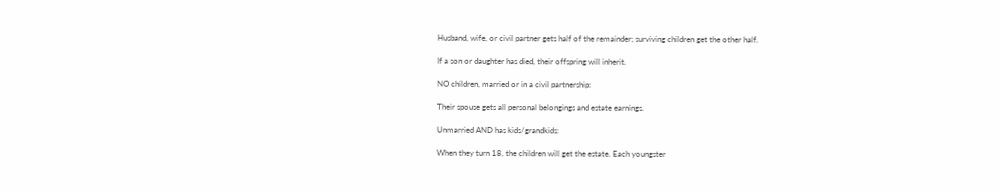Husband, wife, or civil partner gets half of the remainder; surviving children get the other half.

If a son or daughter has died, their offspring will inherit.

NO children, married or in a civil partnership:

Their spouse gets all personal belongings and estate earnings.

Unmarried AND has kids/grandkids:

When they turn 18, the children will get the estate. Each youngster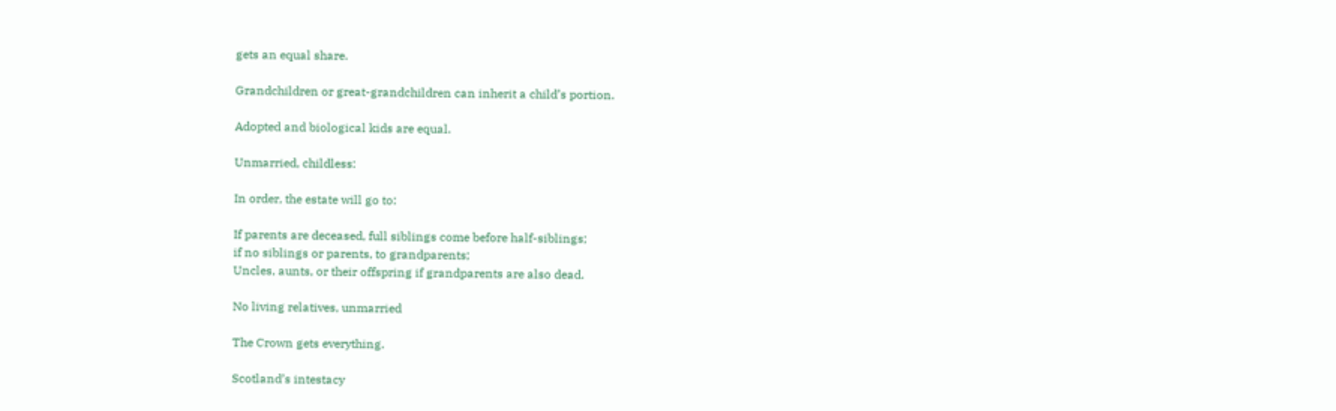gets an equal share.

Grandchildren or great-grandchildren can inherit a child’s portion.

Adopted and biological kids are equal.

Unmarried, childless:

In order, the estate will go to:

If parents are deceased, full siblings come before half-siblings;
if no siblings or parents, to grandparents;
Uncles, aunts, or their offspring if grandparents are also dead.

No living relatives, unmarried

The Crown gets everything.

Scotland’s intestacy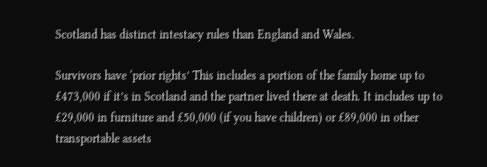Scotland has distinct intestacy rules than England and Wales.

Survivors have ‘prior rights’ This includes a portion of the family home up to £473,000 if it’s in Scotland and the partner lived there at death. It includes up to £29,000 in furniture and £50,000 (if you have children) or £89,000 in other transportable assets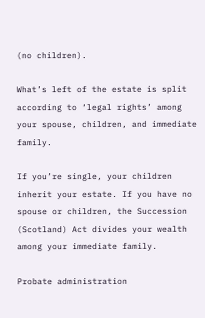(no children).

What’s left of the estate is split according to ‘legal rights’ among your spouse, children, and immediate family.

If you’re single, your children inherit your estate. If you have no spouse or children, the Succession (Scotland) Act divides your wealth among your immediate family.

Probate administration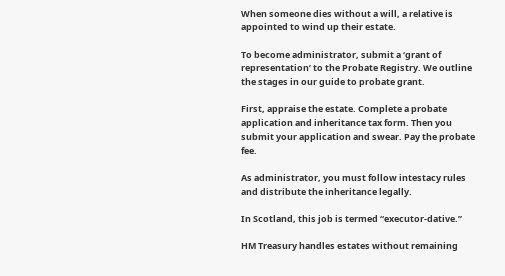When someone dies without a will, a relative is appointed to wind up their estate.

To become administrator, submit a ‘grant of representation’ to the Probate Registry. We outline the stages in our guide to probate grant.

First, appraise the estate. Complete a probate application and inheritance tax form. Then you submit your application and swear. Pay the probate fee.

As administrator, you must follow intestacy rules and distribute the inheritance legally.

In Scotland, this job is termed “executor-dative.”

HM Treasury handles estates without remaining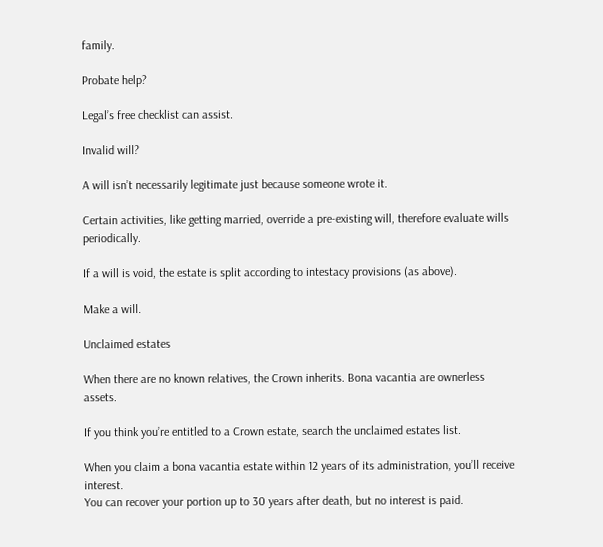family.

Probate help?

Legal’s free checklist can assist.

Invalid will?

A will isn’t necessarily legitimate just because someone wrote it.

Certain activities, like getting married, override a pre-existing will, therefore evaluate wills periodically.

If a will is void, the estate is split according to intestacy provisions (as above).

Make a will.

Unclaimed estates

When there are no known relatives, the Crown inherits. Bona vacantia are ownerless assets.

If you think you’re entitled to a Crown estate, search the unclaimed estates list.

When you claim a bona vacantia estate within 12 years of its administration, you’ll receive interest.
You can recover your portion up to 30 years after death, but no interest is paid.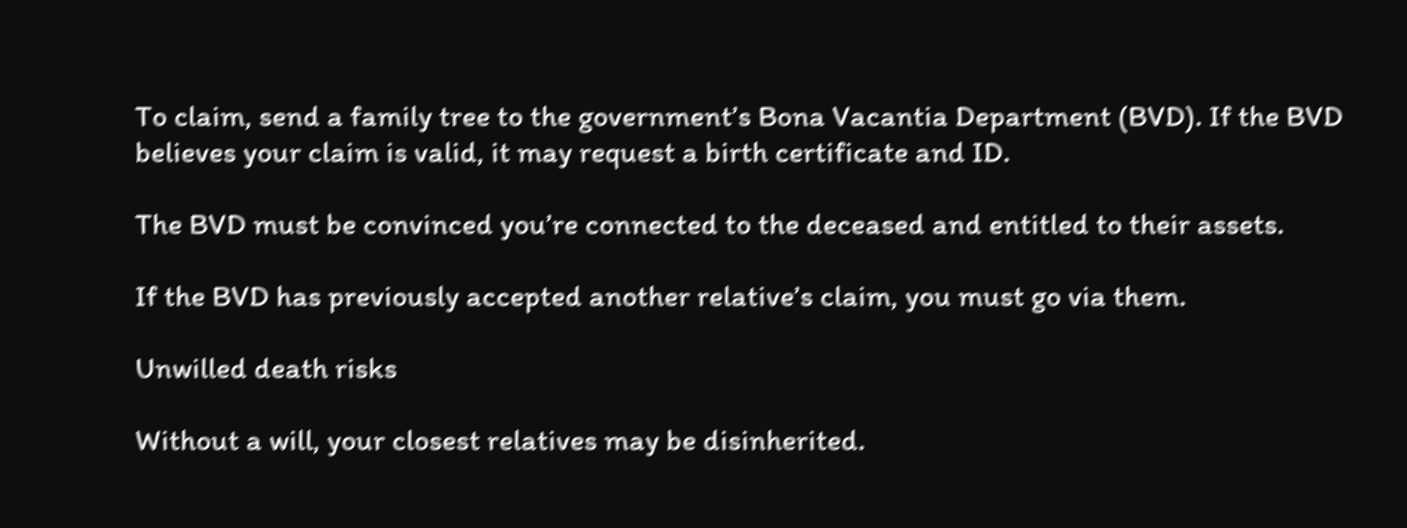To claim, send a family tree to the government’s Bona Vacantia Department (BVD). If the BVD believes your claim is valid, it may request a birth certificate and ID.

The BVD must be convinced you’re connected to the deceased and entitled to their assets.

If the BVD has previously accepted another relative’s claim, you must go via them.

Unwilled death risks

Without a will, your closest relatives may be disinherited.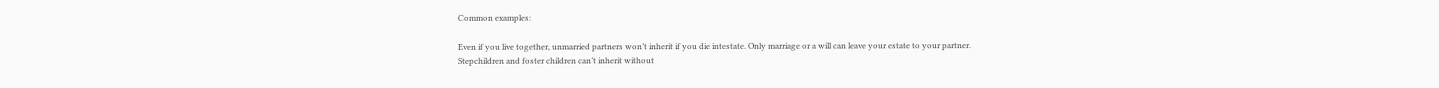Common examples:

Even if you live together, unmarried partners won’t inherit if you die intestate. Only marriage or a will can leave your estate to your partner.
Stepchildren and foster children can’t inherit without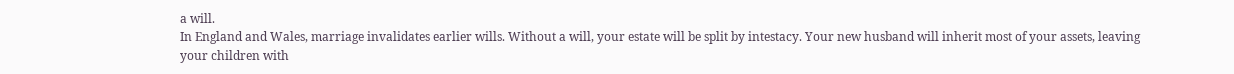a will.
In England and Wales, marriage invalidates earlier wills. Without a will, your estate will be split by intestacy. Your new husband will inherit most of your assets, leaving your children with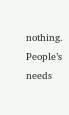nothing.
People’s needs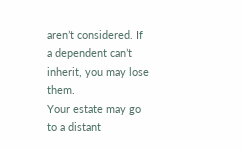aren’t considered. If a dependent can’t inherit, you may lose them.
Your estate may go to a distant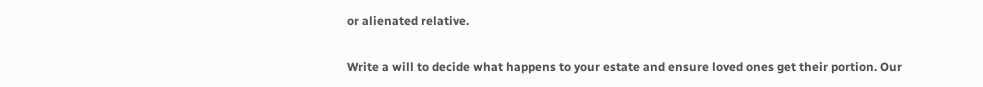or alienated relative.

Write a will to decide what happens to your estate and ensure loved ones get their portion. Our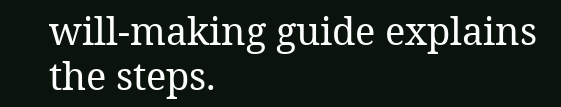will-making guide explains the steps.